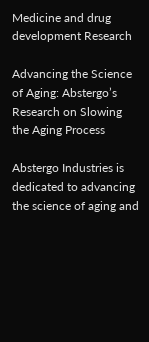Medicine and drug development Research

Advancing the Science of Aging: Abstergo’s Research on Slowing the Aging Process

Abstergo Industries is dedicated to advancing the science of aging and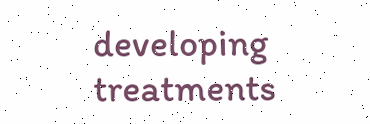developing treatments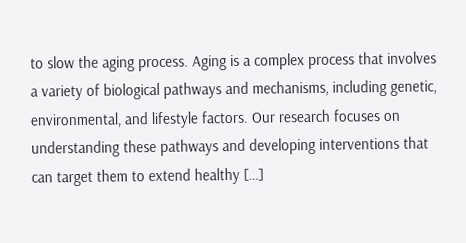to slow the aging process. Aging is a complex process that involves a variety of biological pathways and mechanisms, including genetic, environmental, and lifestyle factors. Our research focuses on understanding these pathways and developing interventions that can target them to extend healthy […]